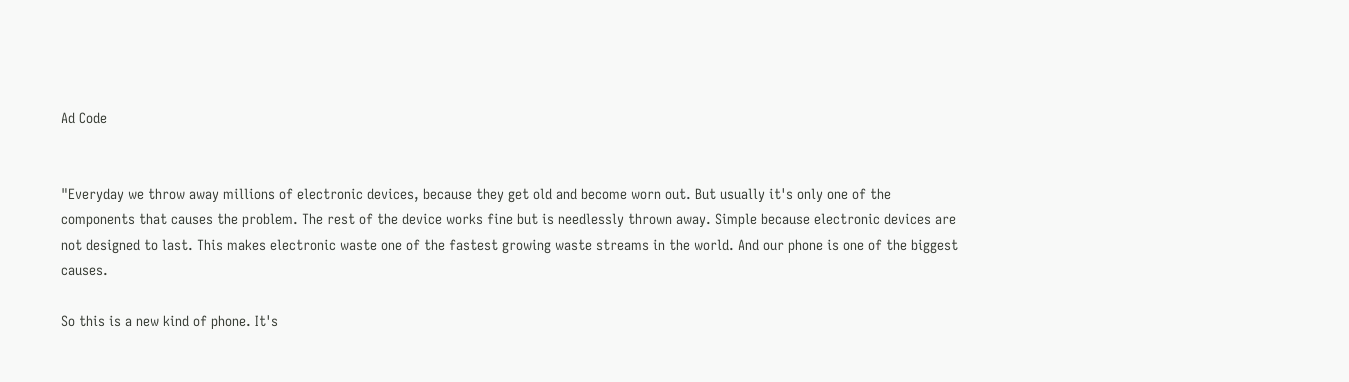Ad Code


"Everyday we throw away millions of electronic devices, because they get old and become worn out. But usually it's only one of the components that causes the problem. The rest of the device works fine but is needlessly thrown away. Simple because electronic devices are not designed to last. This makes electronic waste one of the fastest growing waste streams in the world. And our phone is one of the biggest causes.

So this is a new kind of phone. It's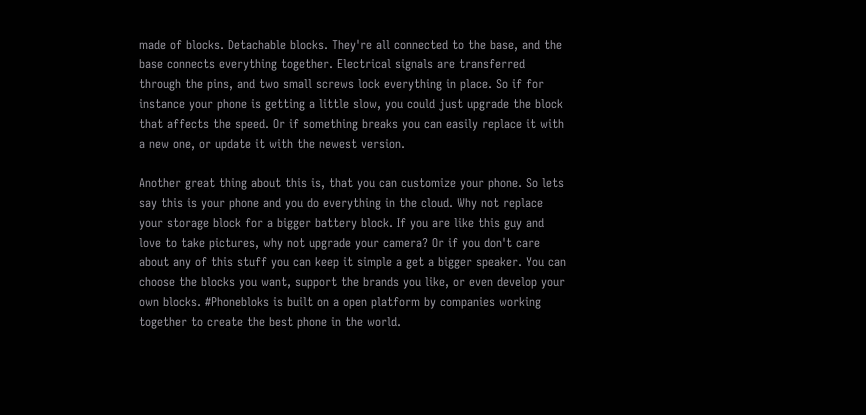made of blocks. Detachable blocks. They're all connected to the base, and the base connects everything together. Electrical signals are transferred through the pins, and two small screws lock everything in place. So if for instance your phone is getting a little slow, you could just upgrade the block that affects the speed. Or if something breaks you can easily replace it with a new one, or update it with the newest version.

Another great thing about this is, that you can customize your phone. So lets say this is your phone and you do everything in the cloud. Why not replace your storage block for a bigger battery block. If you are like this guy and love to take pictures, why not upgrade your camera? Or if you don't care about any of this stuff you can keep it simple a get a bigger speaker. You can choose the blocks you want, support the brands you like, or even develop your own blocks. #Phonebloks is built on a open platform by companies working together to create the best phone in the world.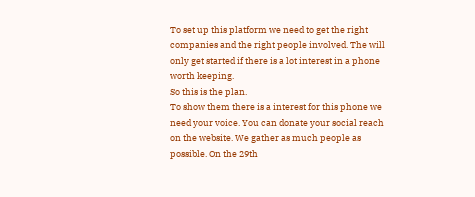To set up this platform we need to get the right companies and the right people involved. The will only get started if there is a lot interest in a phone worth keeping.
So this is the plan.
To show them there is a interest for this phone we need your voice. You can donate your social reach on the website. We gather as much people as possible. On the 29th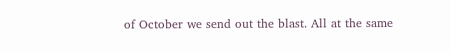of October we send out the blast. All at the same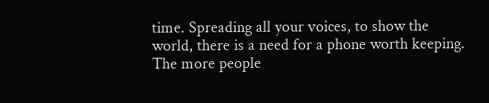time. Spreading all your voices, to show the world, there is a need for a phone worth keeping. The more people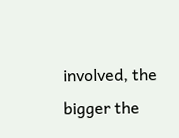involved, the bigger the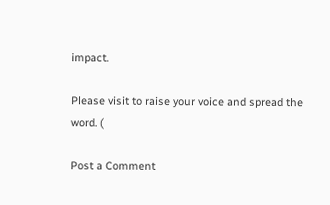impact.

Please visit to raise your voice and spread the word. (

Post a Comment